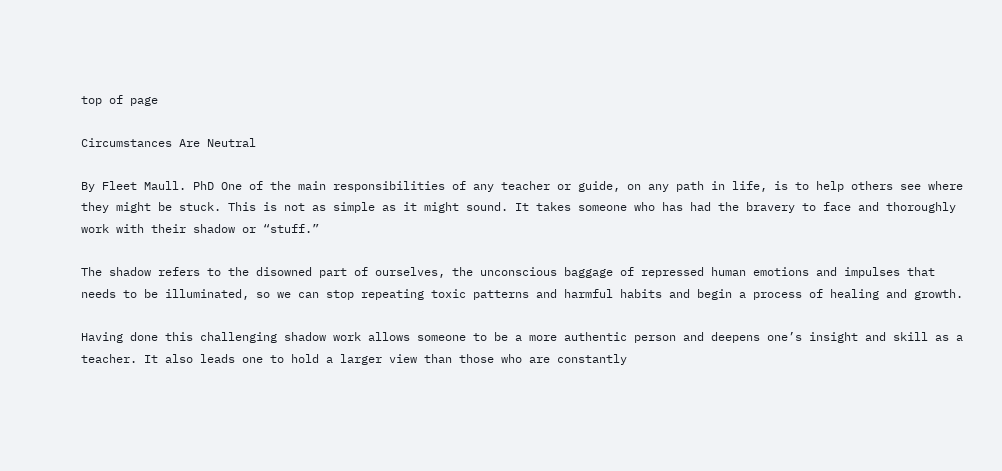top of page

Circumstances Are Neutral

By Fleet Maull. PhD One of the main responsibilities of any teacher or guide, on any path in life, is to help others see where they might be stuck. This is not as simple as it might sound. It takes someone who has had the bravery to face and thoroughly work with their shadow or “stuff.”

The shadow refers to the disowned part of ourselves, the unconscious baggage of repressed human emotions and impulses that needs to be illuminated, so we can stop repeating toxic patterns and harmful habits and begin a process of healing and growth.

Having done this challenging shadow work allows someone to be a more authentic person and deepens one’s insight and skill as a teacher. It also leads one to hold a larger view than those who are constantly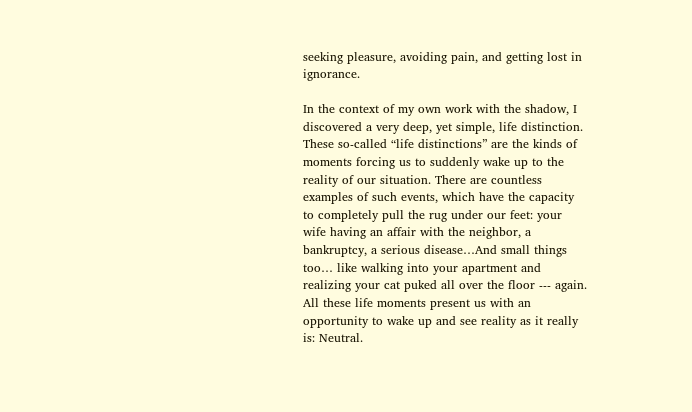seeking pleasure, avoiding pain, and getting lost in ignorance.

In the context of my own work with the shadow, I discovered a very deep, yet simple, life distinction. These so-called “life distinctions” are the kinds of moments forcing us to suddenly wake up to the reality of our situation. There are countless examples of such events, which have the capacity to completely pull the rug under our feet: your wife having an affair with the neighbor, a bankruptcy, a serious disease…And small things too… like walking into your apartment and realizing your cat puked all over the floor --- again. All these life moments present us with an opportunity to wake up and see reality as it really is: Neutral.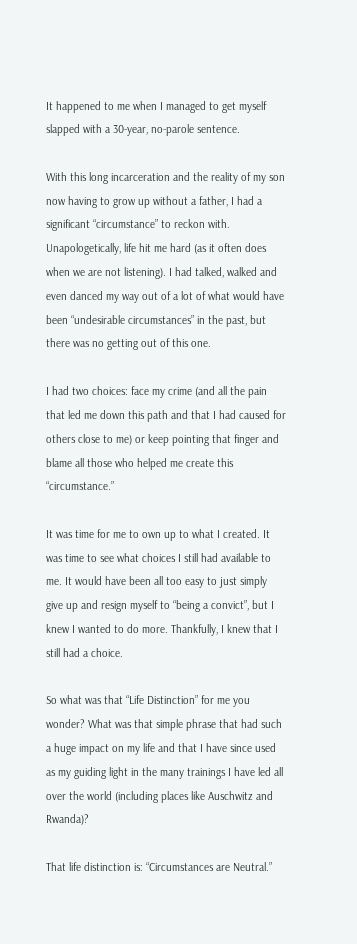It happened to me when I managed to get myself slapped with a 30-year, no-parole sentence.

With this long incarceration and the reality of my son now having to grow up without a father, I had a significant “circumstance” to reckon with. Unapologetically, life hit me hard (as it often does when we are not listening). I had talked, walked and even danced my way out of a lot of what would have been “undesirable circumstances” in the past, but there was no getting out of this one.

I had two choices: face my crime (and all the pain that led me down this path and that I had caused for others close to me) or keep pointing that finger and blame all those who helped me create this “circumstance.”

It was time for me to own up to what I created. It was time to see what choices I still had available to me. It would have been all too easy to just simply give up and resign myself to “being a convict”, but I knew I wanted to do more. Thankfully, I knew that I still had a choice.

So what was that “Life Distinction” for me you wonder? What was that simple phrase that had such a huge impact on my life and that I have since used as my guiding light in the many trainings I have led all over the world (including places like Auschwitz and Rwanda)?

That life distinction is: “Circumstances are Neutral.”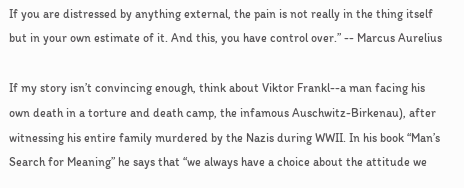If you are distressed by anything external, the pain is not really in the thing itself but in your own estimate of it. And this, you have control over.” -- Marcus Aurelius

If my story isn’t convincing enough, think about Viktor Frankl--a man facing his own death in a torture and death camp, the infamous Auschwitz-Birkenau), after witnessing his entire family murdered by the Nazis during WWII. In his book “Man’s Search for Meaning” he says that “we always have a choice about the attitude we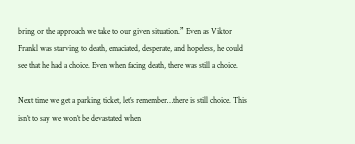bring or the approach we take to our given situation.” Even as Viktor Frankl was starving to death, emaciated, desperate, and hopeless, he could see that he had a choice. Even when facing death, there was still a choice.

Next time we get a parking ticket, let’s remember…there is still choice. This isn’t to say we won’t be devastated when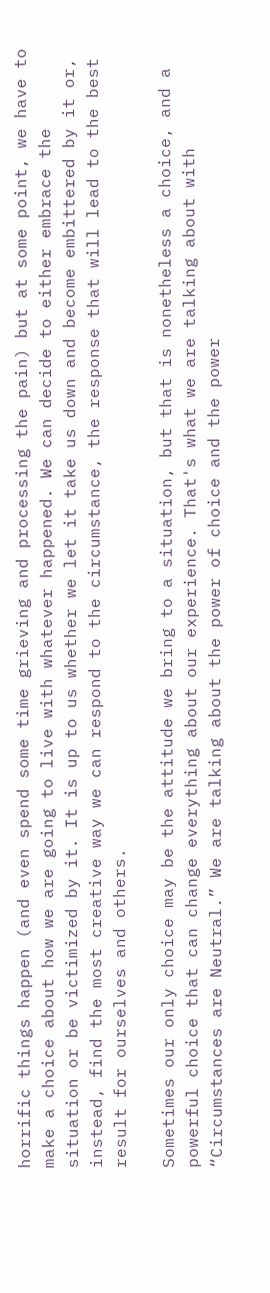horrific things happen (and even spend some time grieving and processing the pain) but at some point, we have to make a choice about how we are going to live with whatever happened. We can decide to either embrace the situation or be victimized by it. It is up to us whether we let it take us down and become embittered by it or, instead, find the most creative way we can respond to the circumstance, the response that will lead to the best result for ourselves and others.

Sometimes our only choice may be the attitude we bring to a situation, but that is nonetheless a choice, and a powerful choice that can change everything about our experience. That's what we are talking about with “Circumstances are Neutral.” We are talking about the power of choice and the power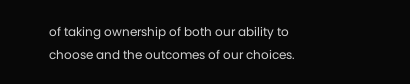of taking ownership of both our ability to choose and the outcomes of our choices.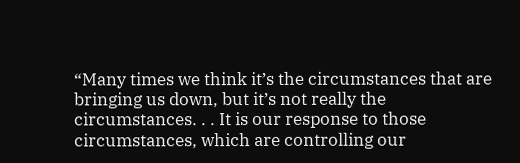“Many times we think it’s the circumstances that are bringing us down, but it’s not really the circumstances. . . It is our response to those circumstances, which are controlling our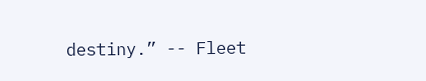destiny.” -- Fleet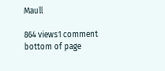Maull

864 views1 comment
bottom of page